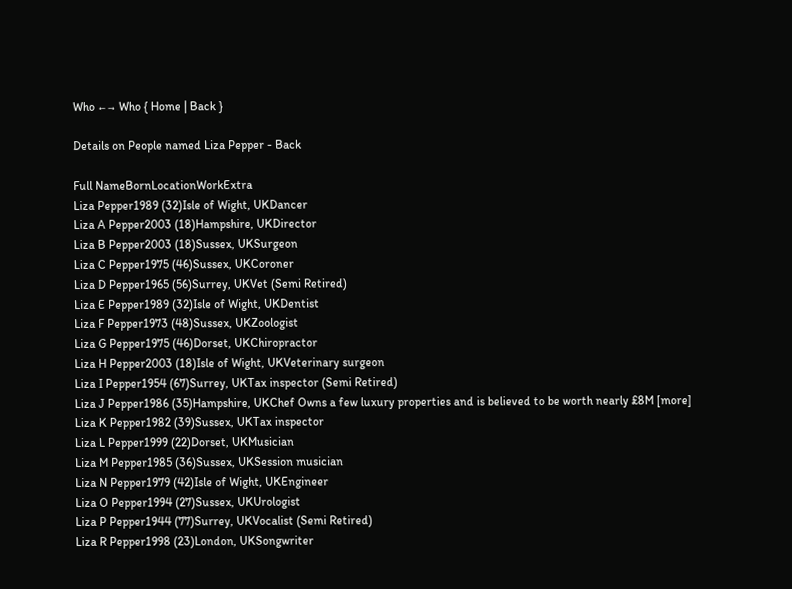Who ←→ Who { Home | Back }

Details on People named Liza Pepper - Back

Full NameBornLocationWorkExtra
Liza Pepper1989 (32)Isle of Wight, UKDancer
Liza A Pepper2003 (18)Hampshire, UKDirector
Liza B Pepper2003 (18)Sussex, UKSurgeon
Liza C Pepper1975 (46)Sussex, UKCoroner
Liza D Pepper1965 (56)Surrey, UKVet (Semi Retired)
Liza E Pepper1989 (32)Isle of Wight, UKDentist
Liza F Pepper1973 (48)Sussex, UKZoologist
Liza G Pepper1975 (46)Dorset, UKChiropractor
Liza H Pepper2003 (18)Isle of Wight, UKVeterinary surgeon
Liza I Pepper1954 (67)Surrey, UKTax inspector (Semi Retired)
Liza J Pepper1986 (35)Hampshire, UKChef Owns a few luxury properties and is believed to be worth nearly £8M [more]
Liza K Pepper1982 (39)Sussex, UKTax inspector
Liza L Pepper1999 (22)Dorset, UKMusician
Liza M Pepper1985 (36)Sussex, UKSession musician
Liza N Pepper1979 (42)Isle of Wight, UKEngineer
Liza O Pepper1994 (27)Sussex, UKUrologist
Liza P Pepper1944 (77)Surrey, UKVocalist (Semi Retired)
Liza R Pepper1998 (23)London, UKSongwriter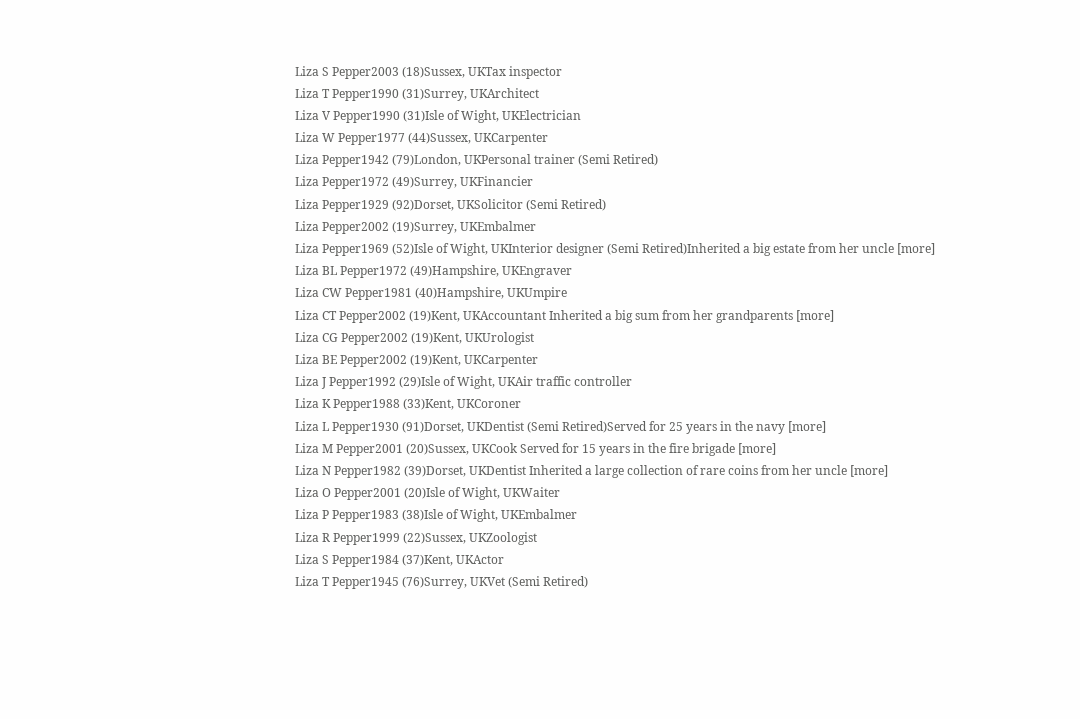Liza S Pepper2003 (18)Sussex, UKTax inspector
Liza T Pepper1990 (31)Surrey, UKArchitect
Liza V Pepper1990 (31)Isle of Wight, UKElectrician
Liza W Pepper1977 (44)Sussex, UKCarpenter
Liza Pepper1942 (79)London, UKPersonal trainer (Semi Retired)
Liza Pepper1972 (49)Surrey, UKFinancier
Liza Pepper1929 (92)Dorset, UKSolicitor (Semi Retired)
Liza Pepper2002 (19)Surrey, UKEmbalmer
Liza Pepper1969 (52)Isle of Wight, UKInterior designer (Semi Retired)Inherited a big estate from her uncle [more]
Liza BL Pepper1972 (49)Hampshire, UKEngraver
Liza CW Pepper1981 (40)Hampshire, UKUmpire
Liza CT Pepper2002 (19)Kent, UKAccountant Inherited a big sum from her grandparents [more]
Liza CG Pepper2002 (19)Kent, UKUrologist
Liza BE Pepper2002 (19)Kent, UKCarpenter
Liza J Pepper1992 (29)Isle of Wight, UKAir traffic controller
Liza K Pepper1988 (33)Kent, UKCoroner
Liza L Pepper1930 (91)Dorset, UKDentist (Semi Retired)Served for 25 years in the navy [more]
Liza M Pepper2001 (20)Sussex, UKCook Served for 15 years in the fire brigade [more]
Liza N Pepper1982 (39)Dorset, UKDentist Inherited a large collection of rare coins from her uncle [more]
Liza O Pepper2001 (20)Isle of Wight, UKWaiter
Liza P Pepper1983 (38)Isle of Wight, UKEmbalmer
Liza R Pepper1999 (22)Sussex, UKZoologist
Liza S Pepper1984 (37)Kent, UKActor
Liza T Pepper1945 (76)Surrey, UKVet (Semi Retired)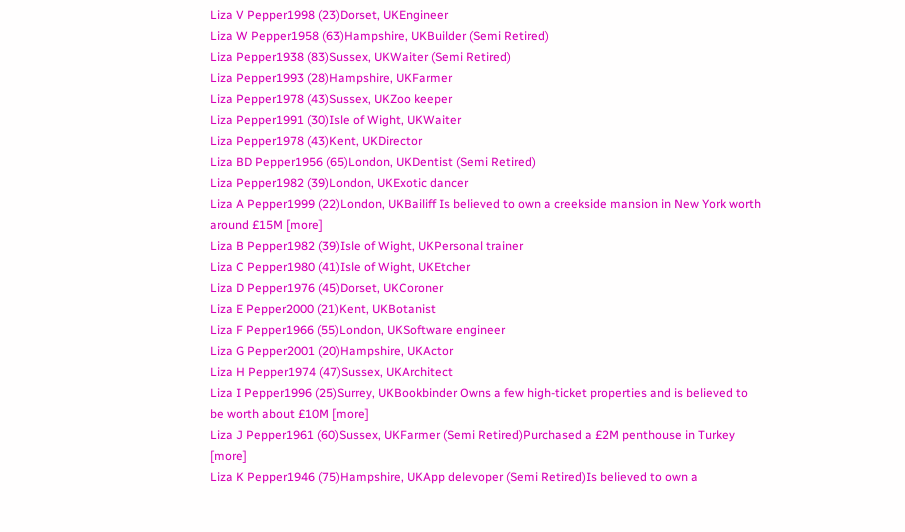Liza V Pepper1998 (23)Dorset, UKEngineer
Liza W Pepper1958 (63)Hampshire, UKBuilder (Semi Retired)
Liza Pepper1938 (83)Sussex, UKWaiter (Semi Retired)
Liza Pepper1993 (28)Hampshire, UKFarmer
Liza Pepper1978 (43)Sussex, UKZoo keeper
Liza Pepper1991 (30)Isle of Wight, UKWaiter
Liza Pepper1978 (43)Kent, UKDirector
Liza BD Pepper1956 (65)London, UKDentist (Semi Retired)
Liza Pepper1982 (39)London, UKExotic dancer
Liza A Pepper1999 (22)London, UKBailiff Is believed to own a creekside mansion in New York worth around £15M [more]
Liza B Pepper1982 (39)Isle of Wight, UKPersonal trainer
Liza C Pepper1980 (41)Isle of Wight, UKEtcher
Liza D Pepper1976 (45)Dorset, UKCoroner
Liza E Pepper2000 (21)Kent, UKBotanist
Liza F Pepper1966 (55)London, UKSoftware engineer
Liza G Pepper2001 (20)Hampshire, UKActor
Liza H Pepper1974 (47)Sussex, UKArchitect
Liza I Pepper1996 (25)Surrey, UKBookbinder Owns a few high-ticket properties and is believed to be worth about £10M [more]
Liza J Pepper1961 (60)Sussex, UKFarmer (Semi Retired)Purchased a £2M penthouse in Turkey [more]
Liza K Pepper1946 (75)Hampshire, UKApp delevoper (Semi Retired)Is believed to own a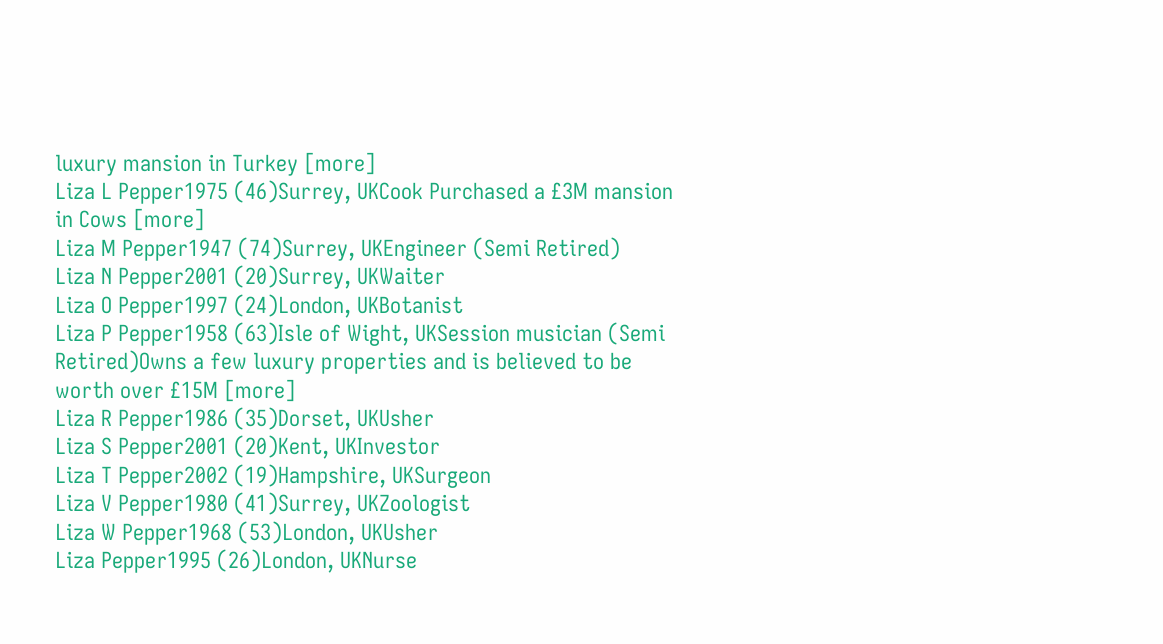luxury mansion in Turkey [more]
Liza L Pepper1975 (46)Surrey, UKCook Purchased a £3M mansion in Cows [more]
Liza M Pepper1947 (74)Surrey, UKEngineer (Semi Retired)
Liza N Pepper2001 (20)Surrey, UKWaiter
Liza O Pepper1997 (24)London, UKBotanist
Liza P Pepper1958 (63)Isle of Wight, UKSession musician (Semi Retired)Owns a few luxury properties and is believed to be worth over £15M [more]
Liza R Pepper1986 (35)Dorset, UKUsher
Liza S Pepper2001 (20)Kent, UKInvestor
Liza T Pepper2002 (19)Hampshire, UKSurgeon
Liza V Pepper1980 (41)Surrey, UKZoologist
Liza W Pepper1968 (53)London, UKUsher
Liza Pepper1995 (26)London, UKNurse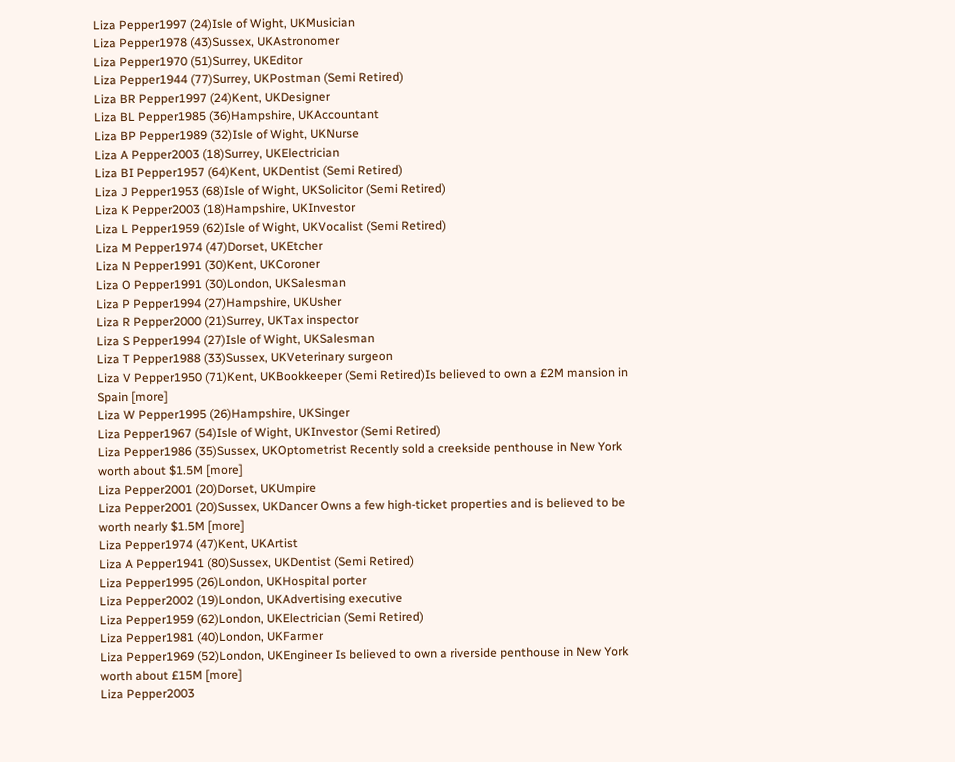Liza Pepper1997 (24)Isle of Wight, UKMusician
Liza Pepper1978 (43)Sussex, UKAstronomer
Liza Pepper1970 (51)Surrey, UKEditor
Liza Pepper1944 (77)Surrey, UKPostman (Semi Retired)
Liza BR Pepper1997 (24)Kent, UKDesigner
Liza BL Pepper1985 (36)Hampshire, UKAccountant
Liza BP Pepper1989 (32)Isle of Wight, UKNurse
Liza A Pepper2003 (18)Surrey, UKElectrician
Liza BI Pepper1957 (64)Kent, UKDentist (Semi Retired)
Liza J Pepper1953 (68)Isle of Wight, UKSolicitor (Semi Retired)
Liza K Pepper2003 (18)Hampshire, UKInvestor
Liza L Pepper1959 (62)Isle of Wight, UKVocalist (Semi Retired)
Liza M Pepper1974 (47)Dorset, UKEtcher
Liza N Pepper1991 (30)Kent, UKCoroner
Liza O Pepper1991 (30)London, UKSalesman
Liza P Pepper1994 (27)Hampshire, UKUsher
Liza R Pepper2000 (21)Surrey, UKTax inspector
Liza S Pepper1994 (27)Isle of Wight, UKSalesman
Liza T Pepper1988 (33)Sussex, UKVeterinary surgeon
Liza V Pepper1950 (71)Kent, UKBookkeeper (Semi Retired)Is believed to own a £2M mansion in Spain [more]
Liza W Pepper1995 (26)Hampshire, UKSinger
Liza Pepper1967 (54)Isle of Wight, UKInvestor (Semi Retired)
Liza Pepper1986 (35)Sussex, UKOptometrist Recently sold a creekside penthouse in New York worth about $1.5M [more]
Liza Pepper2001 (20)Dorset, UKUmpire
Liza Pepper2001 (20)Sussex, UKDancer Owns a few high-ticket properties and is believed to be worth nearly $1.5M [more]
Liza Pepper1974 (47)Kent, UKArtist
Liza A Pepper1941 (80)Sussex, UKDentist (Semi Retired)
Liza Pepper1995 (26)London, UKHospital porter
Liza Pepper2002 (19)London, UKAdvertising executive
Liza Pepper1959 (62)London, UKElectrician (Semi Retired)
Liza Pepper1981 (40)London, UKFarmer
Liza Pepper1969 (52)London, UKEngineer Is believed to own a riverside penthouse in New York worth about £15M [more]
Liza Pepper2003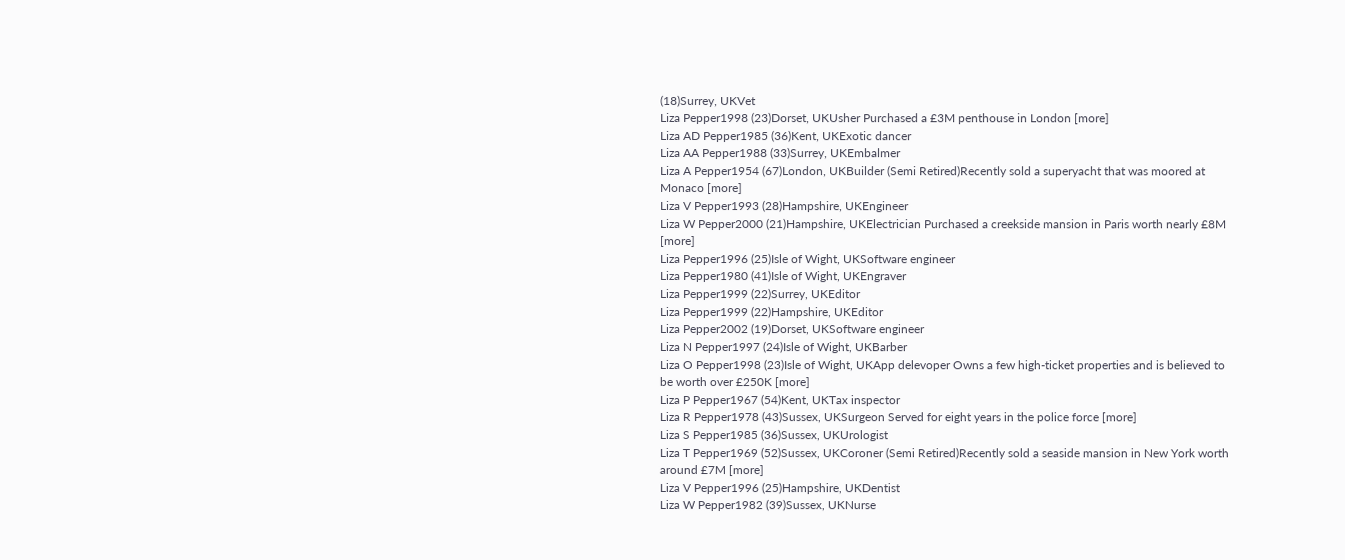(18)Surrey, UKVet
Liza Pepper1998 (23)Dorset, UKUsher Purchased a £3M penthouse in London [more]
Liza AD Pepper1985 (36)Kent, UKExotic dancer
Liza AA Pepper1988 (33)Surrey, UKEmbalmer
Liza A Pepper1954 (67)London, UKBuilder (Semi Retired)Recently sold a superyacht that was moored at Monaco [more]
Liza V Pepper1993 (28)Hampshire, UKEngineer
Liza W Pepper2000 (21)Hampshire, UKElectrician Purchased a creekside mansion in Paris worth nearly £8M [more]
Liza Pepper1996 (25)Isle of Wight, UKSoftware engineer
Liza Pepper1980 (41)Isle of Wight, UKEngraver
Liza Pepper1999 (22)Surrey, UKEditor
Liza Pepper1999 (22)Hampshire, UKEditor
Liza Pepper2002 (19)Dorset, UKSoftware engineer
Liza N Pepper1997 (24)Isle of Wight, UKBarber
Liza O Pepper1998 (23)Isle of Wight, UKApp delevoper Owns a few high-ticket properties and is believed to be worth over £250K [more]
Liza P Pepper1967 (54)Kent, UKTax inspector
Liza R Pepper1978 (43)Sussex, UKSurgeon Served for eight years in the police force [more]
Liza S Pepper1985 (36)Sussex, UKUrologist
Liza T Pepper1969 (52)Sussex, UKCoroner (Semi Retired)Recently sold a seaside mansion in New York worth around £7M [more]
Liza V Pepper1996 (25)Hampshire, UKDentist
Liza W Pepper1982 (39)Sussex, UKNurse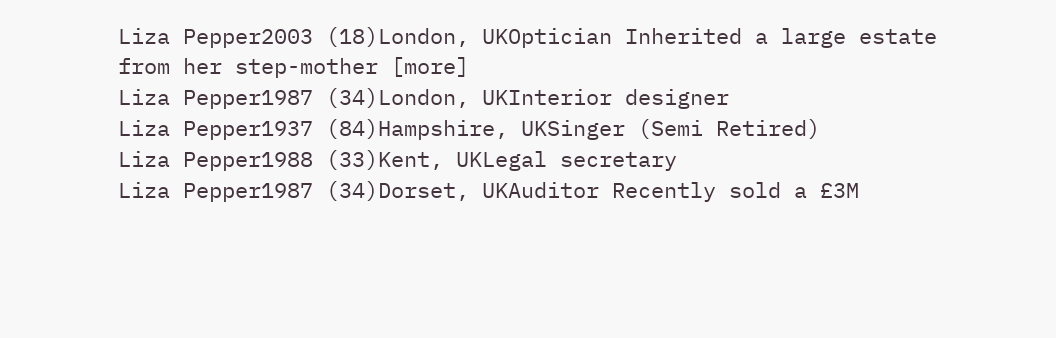Liza Pepper2003 (18)London, UKOptician Inherited a large estate from her step-mother [more]
Liza Pepper1987 (34)London, UKInterior designer
Liza Pepper1937 (84)Hampshire, UKSinger (Semi Retired)
Liza Pepper1988 (33)Kent, UKLegal secretary
Liza Pepper1987 (34)Dorset, UKAuditor Recently sold a £3M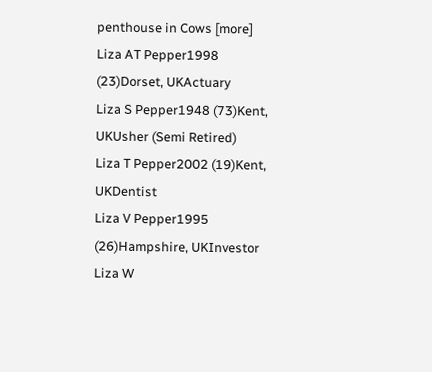penthouse in Cows [more]
Liza AT Pepper1998 (23)Dorset, UKActuary
Liza S Pepper1948 (73)Kent, UKUsher (Semi Retired)
Liza T Pepper2002 (19)Kent, UKDentist
Liza V Pepper1995 (26)Hampshire, UKInvestor
Liza W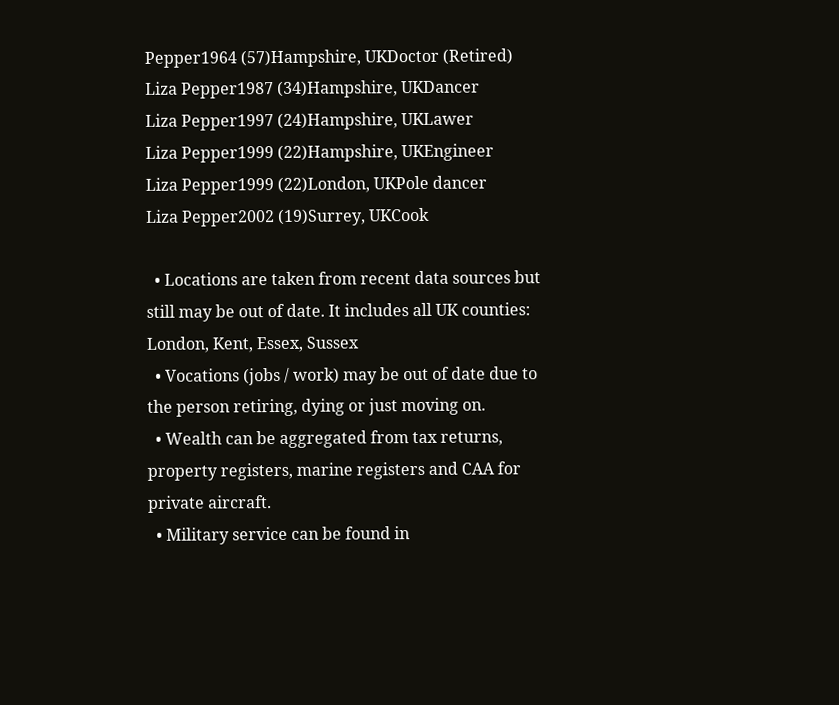Pepper1964 (57)Hampshire, UKDoctor (Retired)
Liza Pepper1987 (34)Hampshire, UKDancer
Liza Pepper1997 (24)Hampshire, UKLawer
Liza Pepper1999 (22)Hampshire, UKEngineer
Liza Pepper1999 (22)London, UKPole dancer
Liza Pepper2002 (19)Surrey, UKCook

  • Locations are taken from recent data sources but still may be out of date. It includes all UK counties: London, Kent, Essex, Sussex
  • Vocations (jobs / work) may be out of date due to the person retiring, dying or just moving on.
  • Wealth can be aggregated from tax returns, property registers, marine registers and CAA for private aircraft.
  • Military service can be found in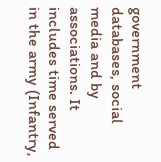government databases, social media and by associations. It includes time served in the army (Infantry,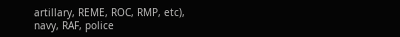artillary, REME, ROC, RMP, etc), navy, RAF, police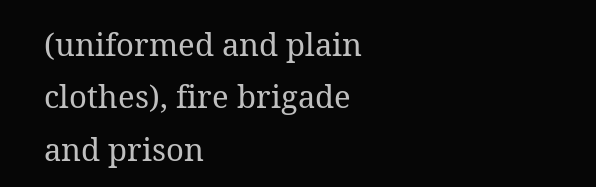(uniformed and plain clothes), fire brigade and prison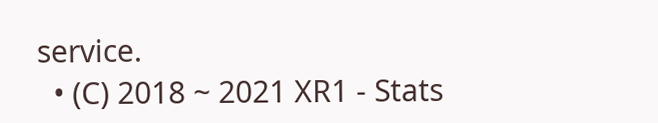service.
  • (C) 2018 ~ 2021 XR1 - Stats